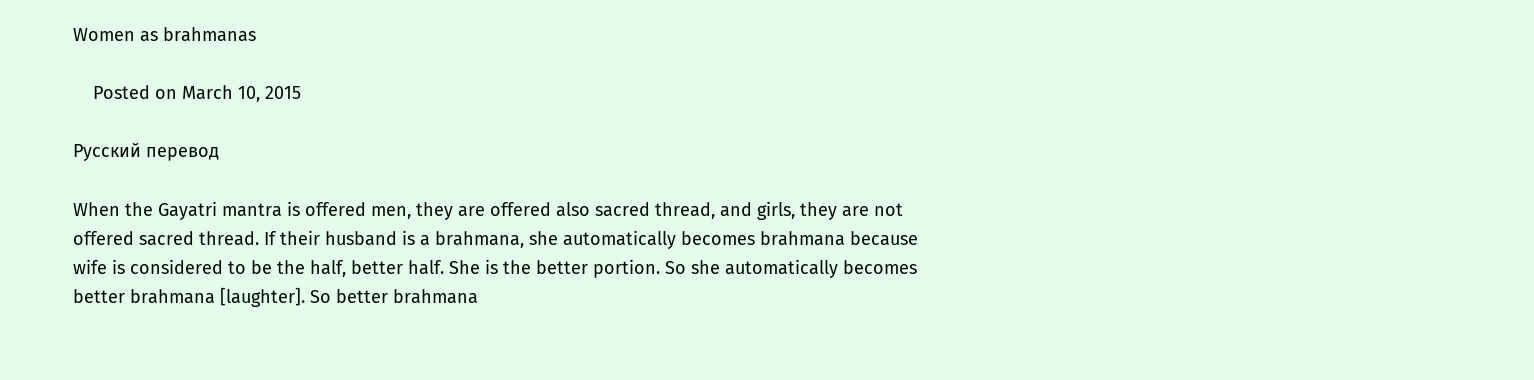Women as brahmanas

    Posted on March 10, 2015

Русский перевод

When the Gayatri mantra is offered men, they are offered also sacred thread, and girls, they are not offered sacred thread. If their husband is a brahmana, she automatically becomes brahmana because wife is considered to be the half, better half. She is the better portion. So she automatically becomes better brahmana [laughter]. So better brahmana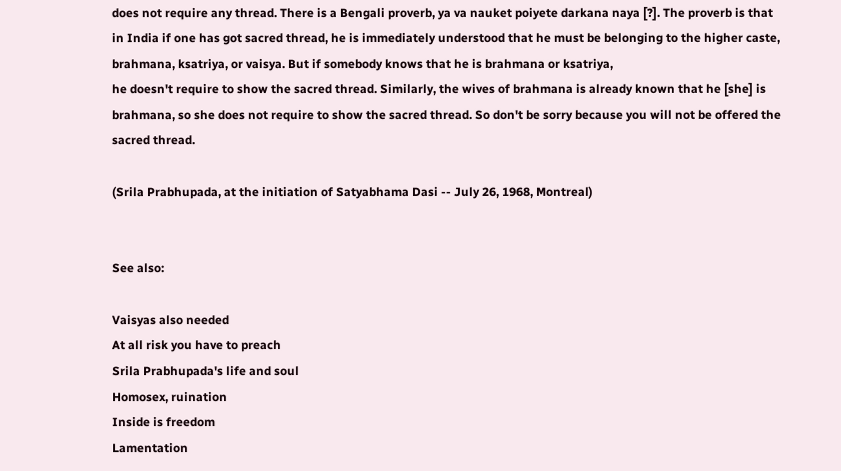does not require any thread. There is a Bengali proverb, ya va nauket poiyete darkana naya [?]. The proverb is that in India if one has got sacred thread, he is immediately understood that he must be belonging to the higher caste, brahmana, ksatriya, or vaisya. But if somebody knows that he is brahmana or ksatriya,
he doesn't require to show the sacred thread. Similarly, the wives of brahmana is already known that he [she] is brahmana, so she does not require to show the sacred thread. So don't be sorry because you will not be offered the sacred thread.

(Srila Prabhupada, at the initiation of Satyabhama Dasi -- July 26, 1968, Montreal)


See also:

Vaisyas also needed
At all risk you have to preach
Srila Prabhupada's life and soul
Homosex, ruination
Inside is freedom
Lamentation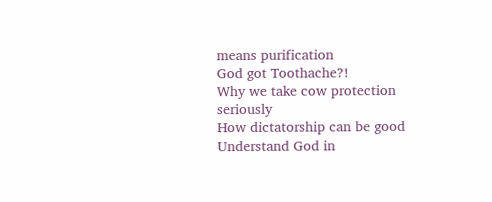means purification
God got Toothache?!
Why we take cow protection seriously
How dictatorship can be good
Understand God in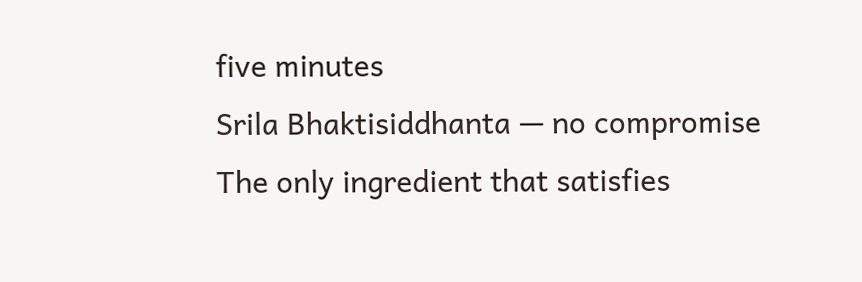five minutes
Srila Bhaktisiddhanta — no compromise
The only ingredient that satisfies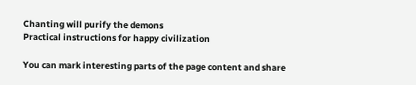Chanting will purify the demons
Practical instructions for happy civilization

You can mark interesting parts of the page content and share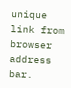unique link from browser address bar.